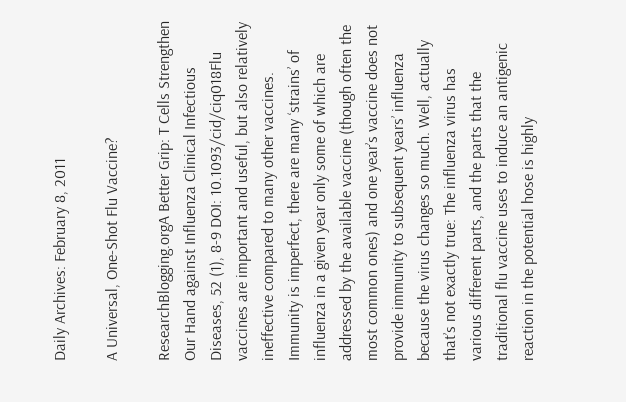Daily Archives: February 8, 2011

A Universal, One-Shot Flu Vaccine?

ResearchBlogging.orgA Better Grip: T Cells Strengthen Our Hand against Influenza Clinical Infectious Diseases, 52 (1), 8-9 DOI: 10.1093/cid/ciq018Flu vaccines are important and useful, but also relatively ineffective compared to many other vaccines. Immunity is imperfect, there are many ‘strains’ of influenza in a given year only some of which are addressed by the available vaccine (though often the most common ones) and one year’s vaccine does not provide immunity to subsequent years’ influenza because the virus changes so much. Well, actually that’s not exactly true: The influenza virus has various different parts, and the parts that the traditional flu vaccine uses to induce an antigenic reaction in the potential hose is highly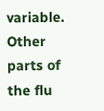variable. Other parts of the flu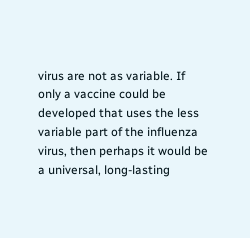virus are not as variable. If only a vaccine could be developed that uses the less variable part of the influenza virus, then perhaps it would be a universal, long-lasting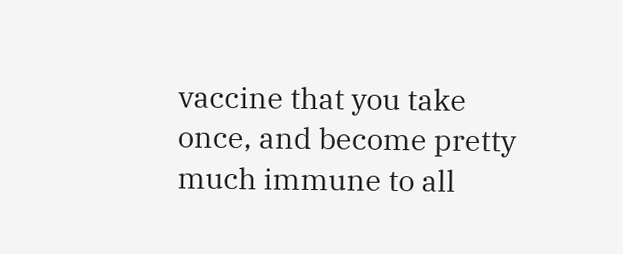vaccine that you take once, and become pretty much immune to all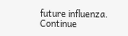future influenza.
Continue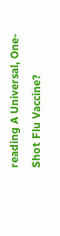reading A Universal, One-Shot Flu Vaccine?